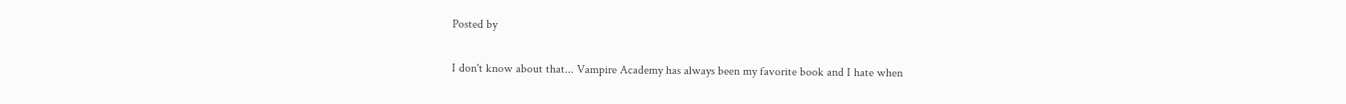Posted by

I don't know about that... Vampire Academy has always been my favorite book and I hate when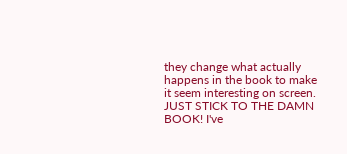they change what actually happens in the book to make it seem interesting on screen. JUST STICK TO THE DAMN BOOK! I've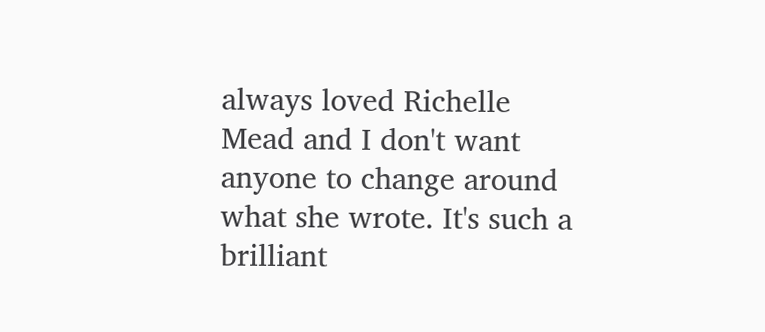always loved Richelle Mead and I don't want anyone to change around what she wrote. It's such a brilliant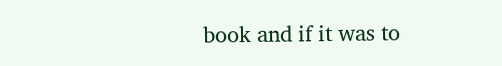book and if it was to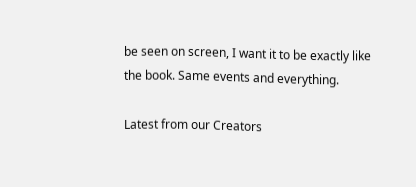be seen on screen, I want it to be exactly like the book. Same events and everything.

Latest from our Creators